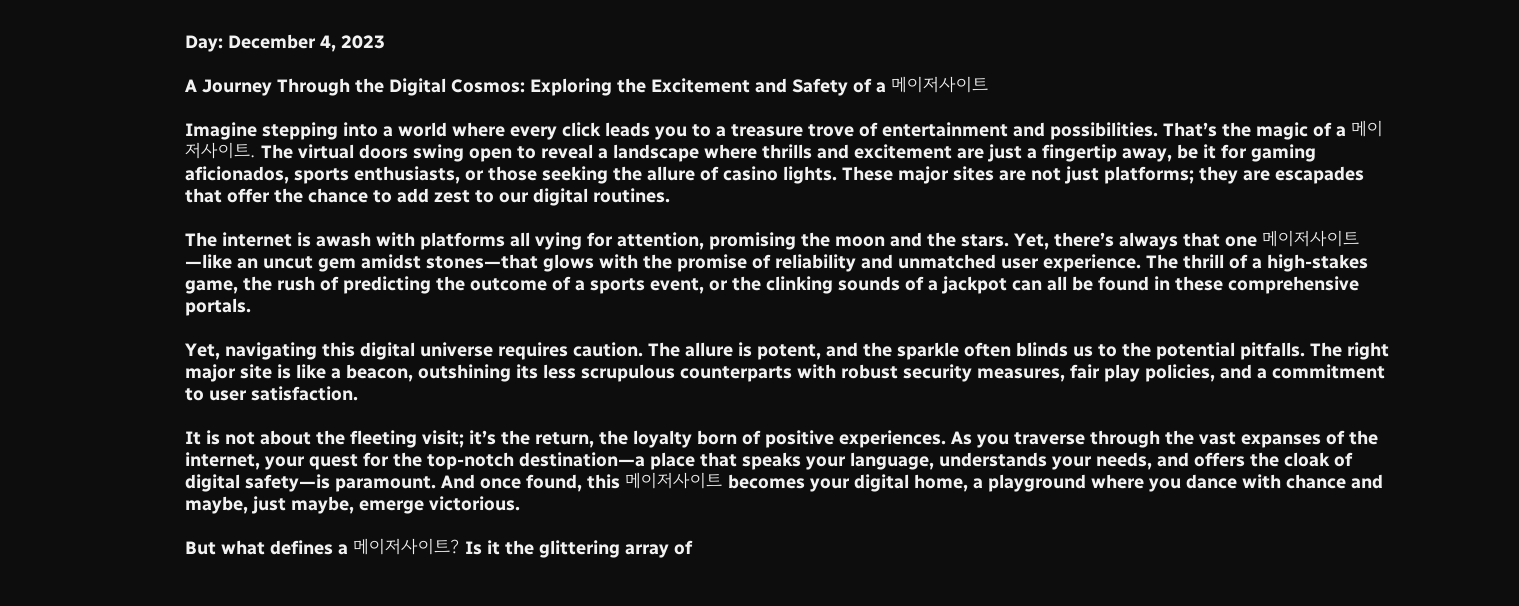Day: December 4, 2023

A Journey Through the Digital Cosmos: Exploring the Excitement and Safety of a 메이저사이트

Imagine stepping into a world where every click leads you to a treasure trove of entertainment and possibilities. That’s the magic of a 메이저사이트. The virtual doors swing open to reveal a landscape where thrills and excitement are just a fingertip away, be it for gaming aficionados, sports enthusiasts, or those seeking the allure of casino lights. These major sites are not just platforms; they are escapades that offer the chance to add zest to our digital routines.

The internet is awash with platforms all vying for attention, promising the moon and the stars. Yet, there’s always that one 메이저사이트—like an uncut gem amidst stones—that glows with the promise of reliability and unmatched user experience. The thrill of a high-stakes game, the rush of predicting the outcome of a sports event, or the clinking sounds of a jackpot can all be found in these comprehensive portals.

Yet, navigating this digital universe requires caution. The allure is potent, and the sparkle often blinds us to the potential pitfalls. The right major site is like a beacon, outshining its less scrupulous counterparts with robust security measures, fair play policies, and a commitment to user satisfaction.

It is not about the fleeting visit; it’s the return, the loyalty born of positive experiences. As you traverse through the vast expanses of the internet, your quest for the top-notch destination—a place that speaks your language, understands your needs, and offers the cloak of digital safety—is paramount. And once found, this 메이저사이트 becomes your digital home, a playground where you dance with chance and maybe, just maybe, emerge victorious.

But what defines a 메이저사이트? Is it the glittering array of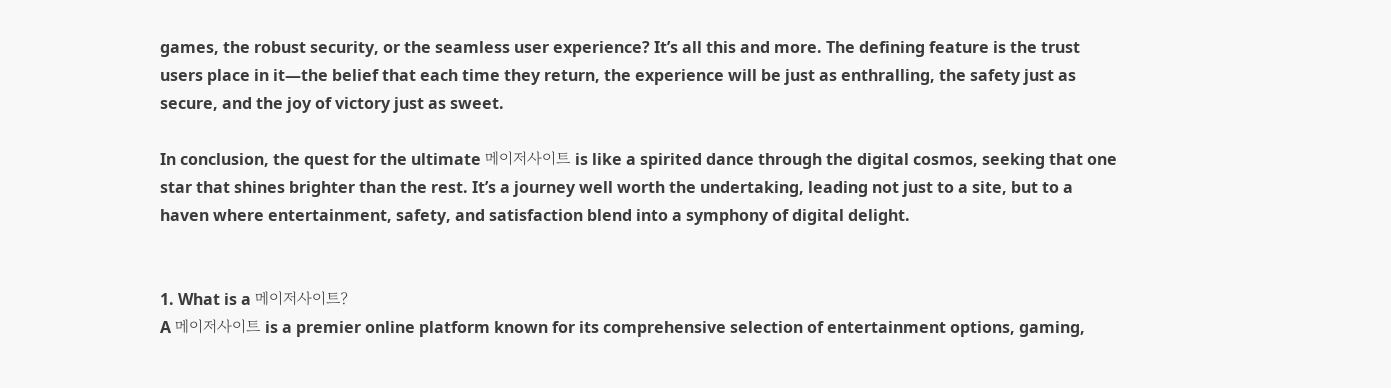games, the robust security, or the seamless user experience? It’s all this and more. The defining feature is the trust users place in it—the belief that each time they return, the experience will be just as enthralling, the safety just as secure, and the joy of victory just as sweet.

In conclusion, the quest for the ultimate 메이저사이트 is like a spirited dance through the digital cosmos, seeking that one star that shines brighter than the rest. It’s a journey well worth the undertaking, leading not just to a site, but to a haven where entertainment, safety, and satisfaction blend into a symphony of digital delight.


1. What is a 메이저사이트?
A 메이저사이트 is a premier online platform known for its comprehensive selection of entertainment options, gaming,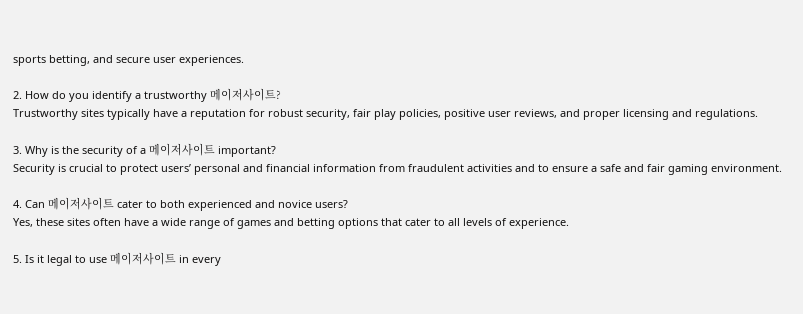sports betting, and secure user experiences.

2. How do you identify a trustworthy 메이저사이트?
Trustworthy sites typically have a reputation for robust security, fair play policies, positive user reviews, and proper licensing and regulations.

3. Why is the security of a 메이저사이트 important?
Security is crucial to protect users’ personal and financial information from fraudulent activities and to ensure a safe and fair gaming environment.

4. Can 메이저사이트 cater to both experienced and novice users?
Yes, these sites often have a wide range of games and betting options that cater to all levels of experience.

5. Is it legal to use 메이저사이트 in every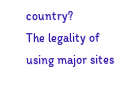country?
The legality of using major sites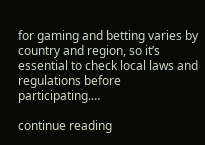for gaming and betting varies by country and region, so it’s essential to check local laws and regulations before participating.…

continue reading